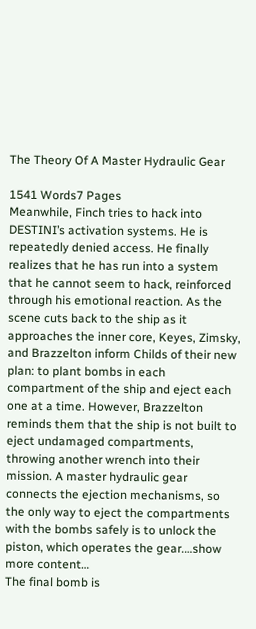The Theory Of A Master Hydraulic Gear

1541 Words7 Pages
Meanwhile, Finch tries to hack into DESTINI’s activation systems. He is repeatedly denied access. He finally realizes that he has run into a system that he cannot seem to hack, reinforced through his emotional reaction. As the scene cuts back to the ship as it approaches the inner core, Keyes, Zimsky, and Brazzelton inform Childs of their new plan: to plant bombs in each compartment of the ship and eject each one at a time. However, Brazzelton reminds them that the ship is not built to eject undamaged compartments, throwing another wrench into their mission. A master hydraulic gear connects the ejection mechanisms, so the only way to eject the compartments with the bombs safely is to unlock the piston, which operates the gear.…show more content…
The final bomb is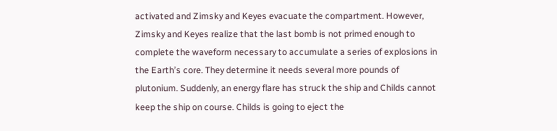activated and Zimsky and Keyes evacuate the compartment. However, Zimsky and Keyes realize that the last bomb is not primed enough to complete the waveform necessary to accumulate a series of explosions in the Earth’s core. They determine it needs several more pounds of plutonium. Suddenly, an energy flare has struck the ship and Childs cannot keep the ship on course. Childs is going to eject the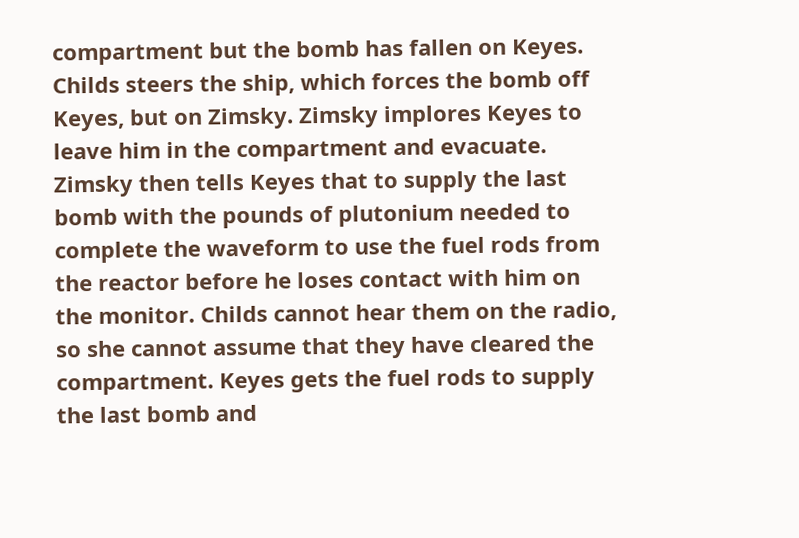compartment but the bomb has fallen on Keyes. Childs steers the ship, which forces the bomb off Keyes, but on Zimsky. Zimsky implores Keyes to leave him in the compartment and evacuate. Zimsky then tells Keyes that to supply the last bomb with the pounds of plutonium needed to complete the waveform to use the fuel rods from the reactor before he loses contact with him on the monitor. Childs cannot hear them on the radio, so she cannot assume that they have cleared the compartment. Keyes gets the fuel rods to supply the last bomb and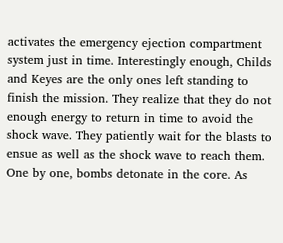activates the emergency ejection compartment system just in time. Interestingly enough, Childs and Keyes are the only ones left standing to finish the mission. They realize that they do not enough energy to return in time to avoid the shock wave. They patiently wait for the blasts to ensue as well as the shock wave to reach them. One by one, bombs detonate in the core. As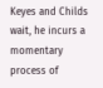Keyes and Childs wait, he incurs a momentary process of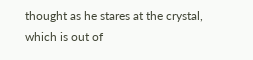thought as he stares at the crystal, which is out of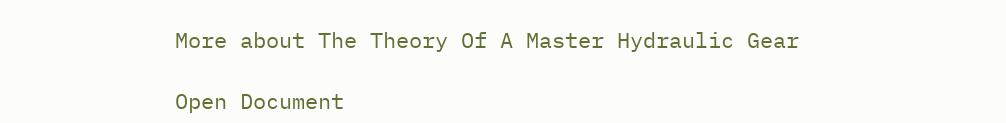More about The Theory Of A Master Hydraulic Gear

Open Document